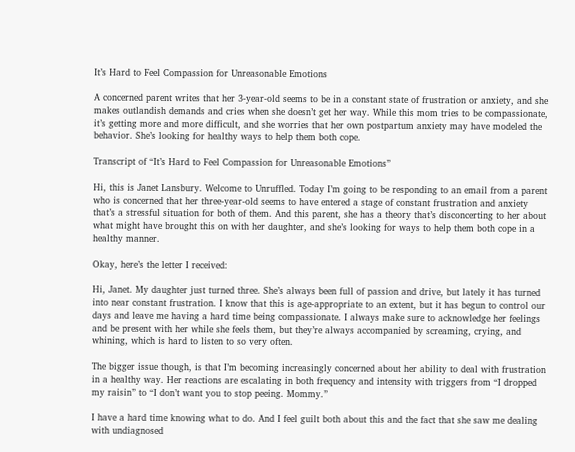It’s Hard to Feel Compassion for Unreasonable Emotions

A concerned parent writes that her 3-year-old seems to be in a constant state of frustration or anxiety, and she makes outlandish demands and cries when she doesn’t get her way. While this mom tries to be compassionate, it’s getting more and more difficult, and she worries that her own postpartum anxiety may have modeled the behavior. She’s looking for healthy ways to help them both cope.

Transcript of “It’s Hard to Feel Compassion for Unreasonable Emotions”

Hi, this is Janet Lansbury. Welcome to Unruffled. Today I’m going to be responding to an email from a parent who is concerned that her three-year-old seems to have entered a stage of constant frustration and anxiety that’s a stressful situation for both of them. And this parent, she has a theory that’s disconcerting to her about what might have brought this on with her daughter, and she’s looking for ways to help them both cope in a healthy manner.

Okay, here’s the letter I received:

Hi, Janet. My daughter just turned three. She’s always been full of passion and drive, but lately it has turned into near constant frustration. I know that this is age-appropriate to an extent, but it has begun to control our days and leave me having a hard time being compassionate. I always make sure to acknowledge her feelings and be present with her while she feels them, but they’re always accompanied by screaming, crying, and whining, which is hard to listen to so very often.

The bigger issue though, is that I’m becoming increasingly concerned about her ability to deal with frustration in a healthy way. Her reactions are escalating in both frequency and intensity with triggers from “I dropped my raisin” to “I don’t want you to stop peeing. Mommy.”

I have a hard time knowing what to do. And I feel guilt both about this and the fact that she saw me dealing with undiagnosed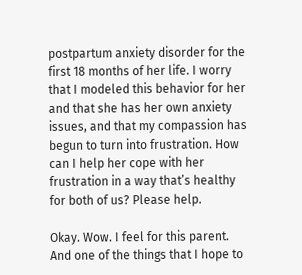postpartum anxiety disorder for the first 18 months of her life. I worry that I modeled this behavior for her and that she has her own anxiety issues, and that my compassion has begun to turn into frustration. How can I help her cope with her frustration in a way that’s healthy for both of us? Please help.

Okay. Wow. I feel for this parent. And one of the things that I hope to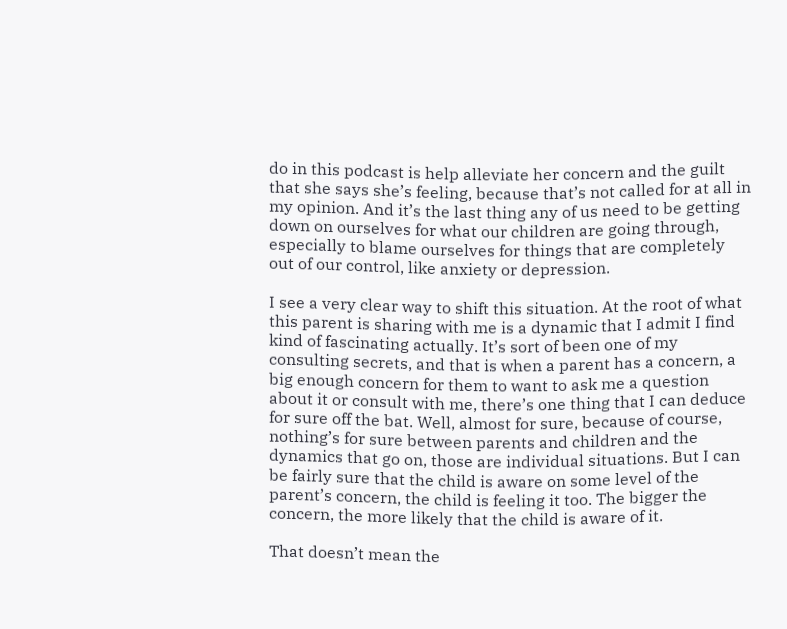do in this podcast is help alleviate her concern and the guilt that she says she’s feeling, because that’s not called for at all in my opinion. And it’s the last thing any of us need to be getting down on ourselves for what our children are going through, especially to blame ourselves for things that are completely out of our control, like anxiety or depression.

I see a very clear way to shift this situation. At the root of what this parent is sharing with me is a dynamic that I admit I find kind of fascinating actually. It’s sort of been one of my consulting secrets, and that is when a parent has a concern, a big enough concern for them to want to ask me a question about it or consult with me, there’s one thing that I can deduce for sure off the bat. Well, almost for sure, because of course, nothing’s for sure between parents and children and the dynamics that go on, those are individual situations. But I can be fairly sure that the child is aware on some level of the parent’s concern, the child is feeling it too. The bigger the concern, the more likely that the child is aware of it.

That doesn’t mean the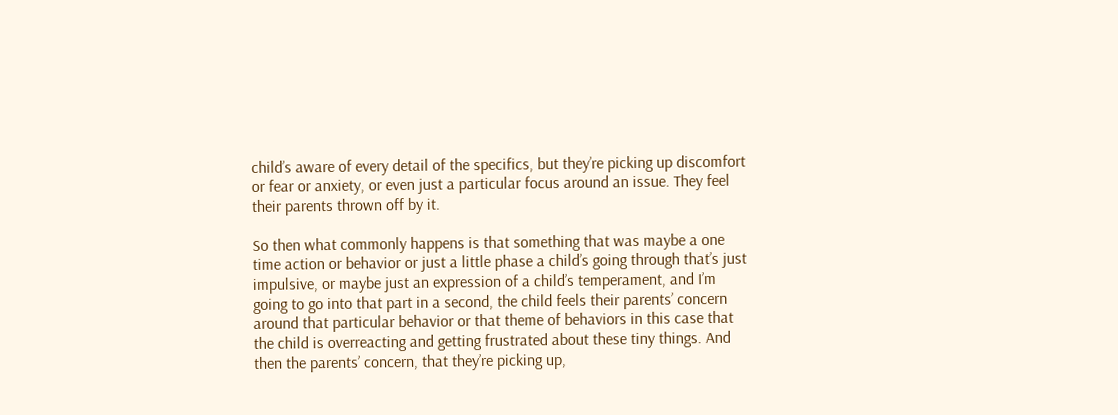child’s aware of every detail of the specifics, but they’re picking up discomfort or fear or anxiety, or even just a particular focus around an issue. They feel their parents thrown off by it.

So then what commonly happens is that something that was maybe a one time action or behavior or just a little phase a child’s going through that’s just impulsive, or maybe just an expression of a child’s temperament, and I’m going to go into that part in a second, the child feels their parents’ concern around that particular behavior or that theme of behaviors in this case that the child is overreacting and getting frustrated about these tiny things. And then the parents’ concern, that they’re picking up,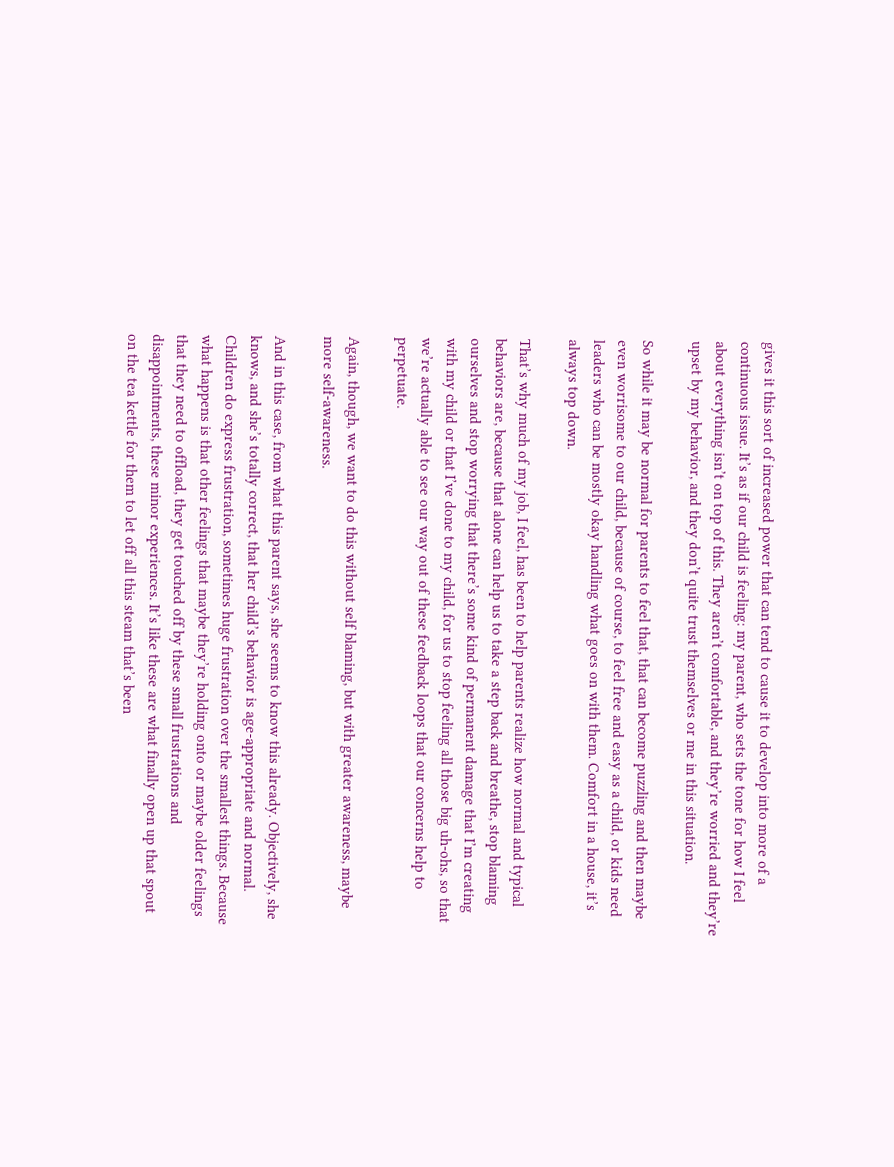gives it this sort of increased power that can tend to cause it to develop into more of a continuous issue. It’s as if our child is feeling: my parent, who sets the tone for how I feel about everything isn’t on top of this. They aren’t comfortable, and they’re worried and they’re upset by my behavior, and they don’t quite trust themselves or me in this situation.

So while it may be normal for parents to feel that, that can become puzzling and then maybe even worrisome to our child, because of course, to feel free and easy as a child, or kids need leaders who can be mostly okay handling what goes on with them. Comfort in a house, it’s always top down.

That’s why much of my job, I feel, has been to help parents realize how normal and typical behaviors are, because that alone can help us to take a step back and breathe, stop blaming ourselves and stop worrying that there’s some kind of permanent damage that I’m creating with my child or that I’ve done to my child, for us to stop feeling all those big uh-ohs, so that we’re actually able to see our way out of these feedback loops that our concerns help to perpetuate.

Again, though, we want to do this without self blaming, but with greater awareness, maybe more self-awareness.

And in this case, from what this parent says, she seems to know this already. Objectively, she knows, and she’s totally correct, that her child’s behavior is age-appropriate and normal. Children do express frustration, sometimes huge frustration over the smallest things. Because what happens is that other feelings that maybe they’re holding onto or maybe older feelings that they need to offload, they get touched off by these small frustrations and disappointments, these minor experiences. It’s like these are what finally open up that spout on the tea kettle for them to let off all this steam that’s been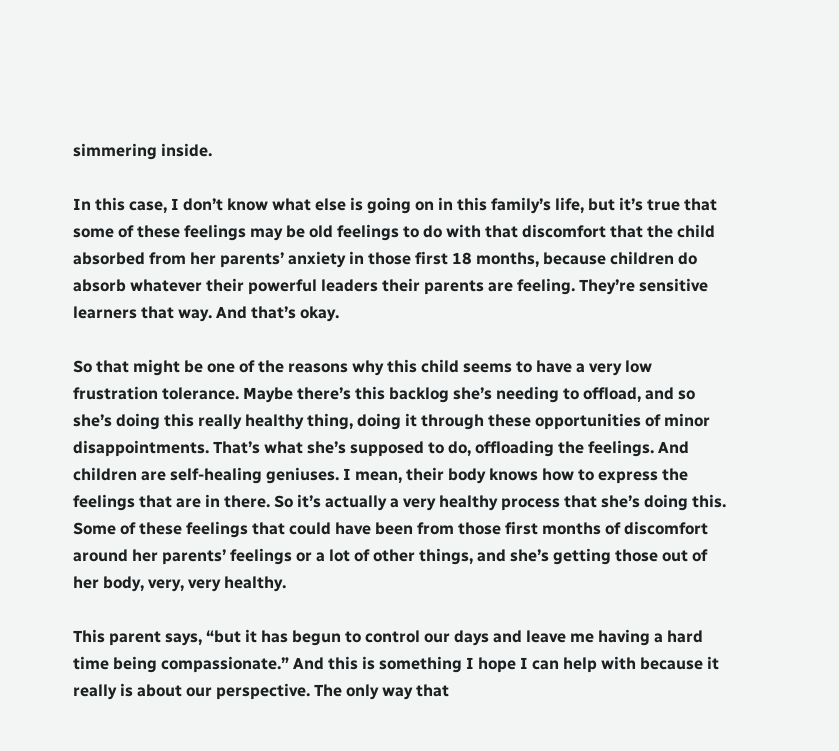simmering inside.

In this case, I don’t know what else is going on in this family’s life, but it’s true that some of these feelings may be old feelings to do with that discomfort that the child absorbed from her parents’ anxiety in those first 18 months, because children do absorb whatever their powerful leaders their parents are feeling. They’re sensitive learners that way. And that’s okay.

So that might be one of the reasons why this child seems to have a very low frustration tolerance. Maybe there’s this backlog she’s needing to offload, and so she’s doing this really healthy thing, doing it through these opportunities of minor disappointments. That’s what she’s supposed to do, offloading the feelings. And children are self-healing geniuses. I mean, their body knows how to express the feelings that are in there. So it’s actually a very healthy process that she’s doing this. Some of these feelings that could have been from those first months of discomfort around her parents’ feelings or a lot of other things, and she’s getting those out of her body, very, very healthy.

This parent says, “but it has begun to control our days and leave me having a hard time being compassionate.” And this is something I hope I can help with because it really is about our perspective. The only way that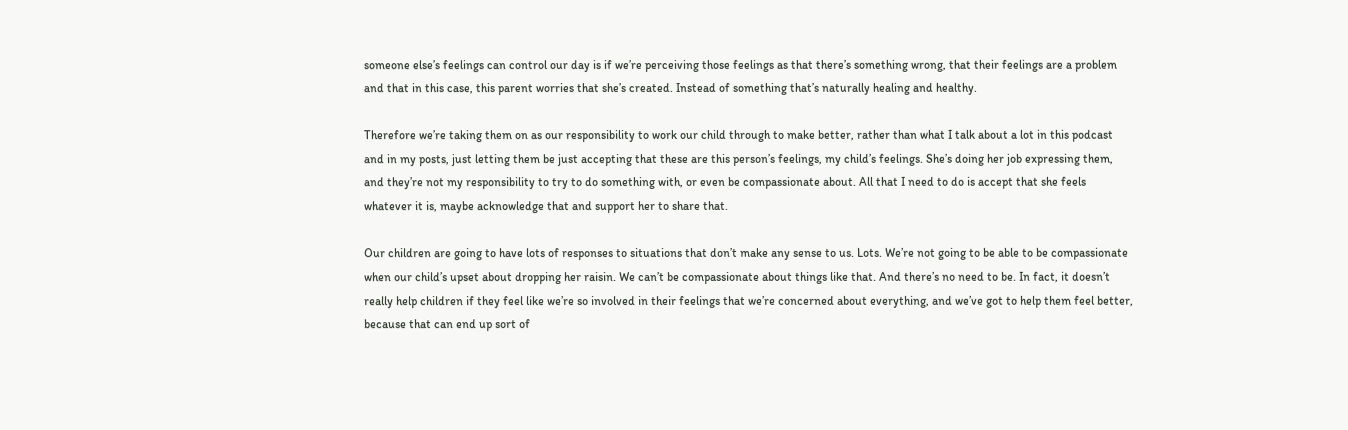someone else’s feelings can control our day is if we’re perceiving those feelings as that there’s something wrong, that their feelings are a problem and that in this case, this parent worries that she’s created. Instead of something that’s naturally healing and healthy.

Therefore we’re taking them on as our responsibility to work our child through to make better, rather than what I talk about a lot in this podcast and in my posts, just letting them be just accepting that these are this person’s feelings, my child’s feelings. She’s doing her job expressing them, and they’re not my responsibility to try to do something with, or even be compassionate about. All that I need to do is accept that she feels whatever it is, maybe acknowledge that and support her to share that.

Our children are going to have lots of responses to situations that don’t make any sense to us. Lots. We’re not going to be able to be compassionate when our child’s upset about dropping her raisin. We can’t be compassionate about things like that. And there’s no need to be. In fact, it doesn’t really help children if they feel like we’re so involved in their feelings that we’re concerned about everything, and we’ve got to help them feel better, because that can end up sort of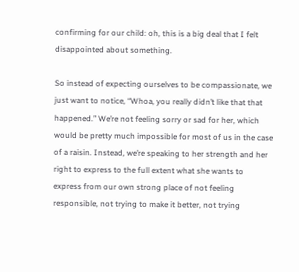confirming for our child: oh, this is a big deal that I felt disappointed about something.

So instead of expecting ourselves to be compassionate, we just want to notice, “Whoa, you really didn’t like that that happened.” We’re not feeling sorry or sad for her, which would be pretty much impossible for most of us in the case of a raisin. Instead, we’re speaking to her strength and her right to express to the full extent what she wants to express from our own strong place of not feeling responsible, not trying to make it better, not trying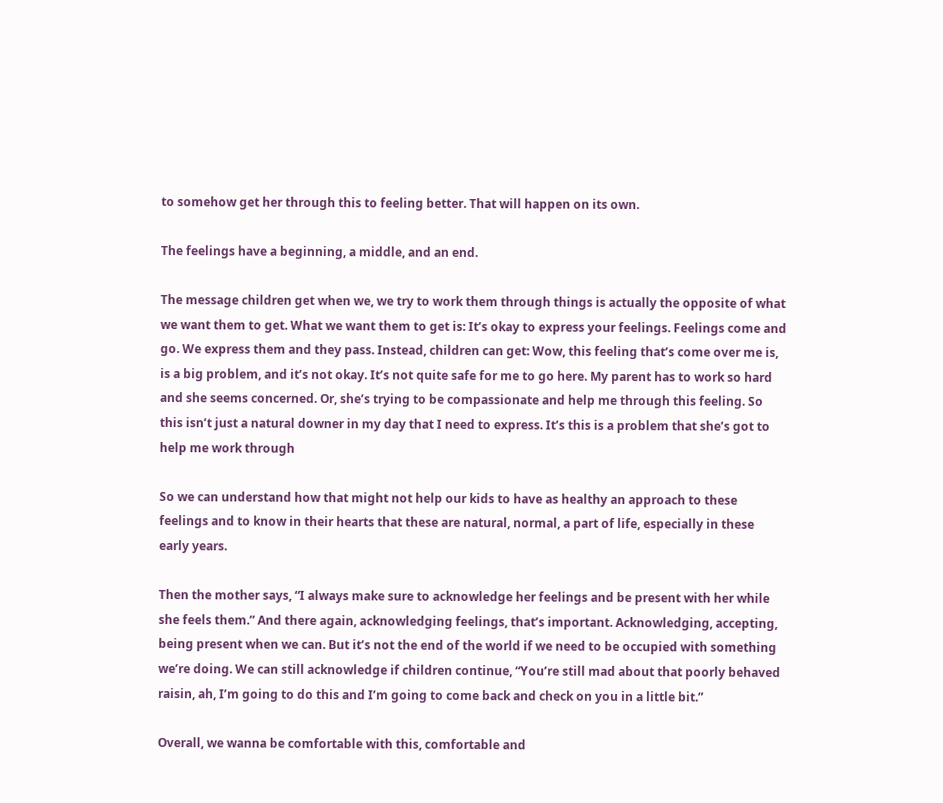to somehow get her through this to feeling better. That will happen on its own.

The feelings have a beginning, a middle, and an end.

The message children get when we, we try to work them through things is actually the opposite of what we want them to get. What we want them to get is: It’s okay to express your feelings. Feelings come and go. We express them and they pass. Instead, children can get: Wow, this feeling that’s come over me is, is a big problem, and it’s not okay. It’s not quite safe for me to go here. My parent has to work so hard and she seems concerned. Or, she’s trying to be compassionate and help me through this feeling. So this isn’t just a natural downer in my day that I need to express. It’s this is a problem that she’s got to help me work through

So we can understand how that might not help our kids to have as healthy an approach to these feelings and to know in their hearts that these are natural, normal, a part of life, especially in these early years.

Then the mother says, “I always make sure to acknowledge her feelings and be present with her while she feels them.” And there again, acknowledging feelings, that’s important. Acknowledging, accepting, being present when we can. But it’s not the end of the world if we need to be occupied with something we’re doing. We can still acknowledge if children continue, “You’re still mad about that poorly behaved raisin, ah, I’m going to do this and I’m going to come back and check on you in a little bit.”

Overall, we wanna be comfortable with this, comfortable and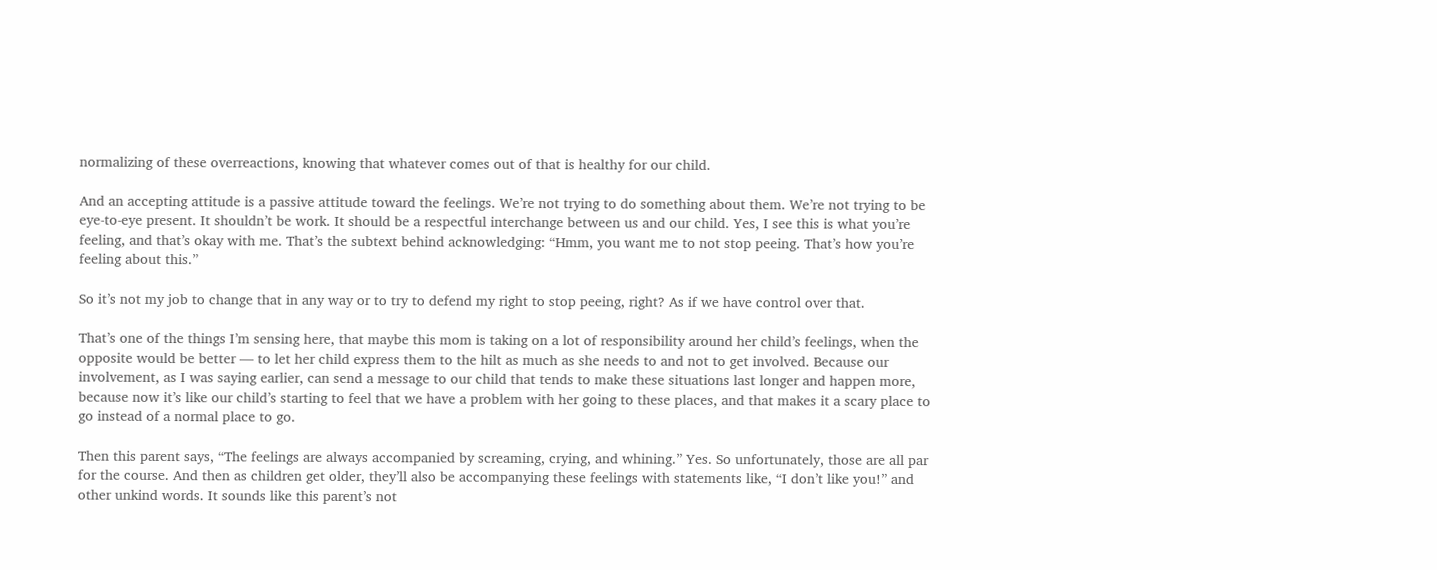normalizing of these overreactions, knowing that whatever comes out of that is healthy for our child.

And an accepting attitude is a passive attitude toward the feelings. We’re not trying to do something about them. We’re not trying to be eye-to-eye present. It shouldn’t be work. It should be a respectful interchange between us and our child. Yes, I see this is what you’re feeling, and that’s okay with me. That’s the subtext behind acknowledging: “Hmm, you want me to not stop peeing. That’s how you’re feeling about this.”

So it’s not my job to change that in any way or to try to defend my right to stop peeing, right? As if we have control over that.

That’s one of the things I’m sensing here, that maybe this mom is taking on a lot of responsibility around her child’s feelings, when the opposite would be better — to let her child express them to the hilt as much as she needs to and not to get involved. Because our involvement, as I was saying earlier, can send a message to our child that tends to make these situations last longer and happen more, because now it’s like our child’s starting to feel that we have a problem with her going to these places, and that makes it a scary place to go instead of a normal place to go.

Then this parent says, “The feelings are always accompanied by screaming, crying, and whining.” Yes. So unfortunately, those are all par for the course. And then as children get older, they’ll also be accompanying these feelings with statements like, “I don’t like you!” and other unkind words. It sounds like this parent’s not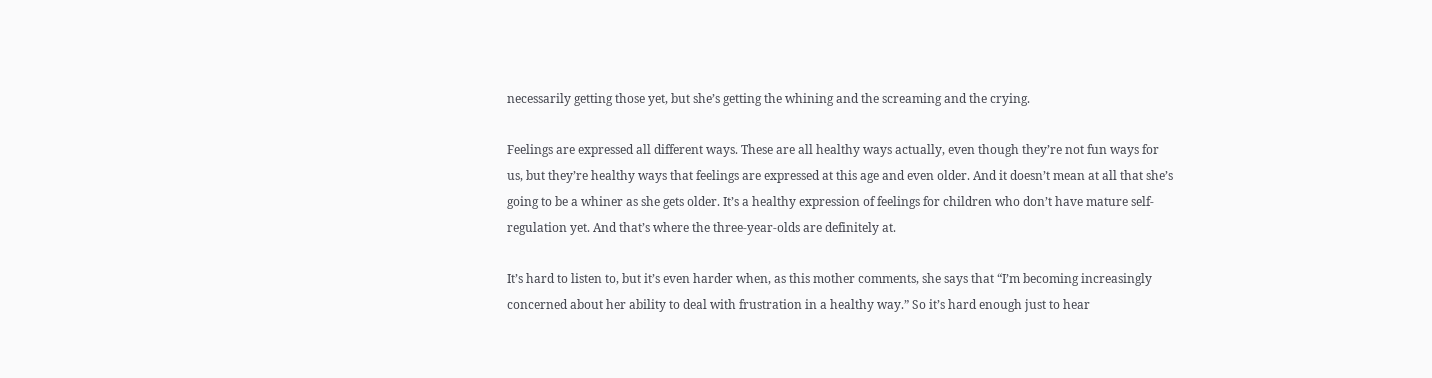necessarily getting those yet, but she’s getting the whining and the screaming and the crying.

Feelings are expressed all different ways. These are all healthy ways actually, even though they’re not fun ways for us, but they’re healthy ways that feelings are expressed at this age and even older. And it doesn’t mean at all that she’s going to be a whiner as she gets older. It’s a healthy expression of feelings for children who don’t have mature self-regulation yet. And that’s where the three-year-olds are definitely at.

It’s hard to listen to, but it’s even harder when, as this mother comments, she says that “I’m becoming increasingly concerned about her ability to deal with frustration in a healthy way.” So it’s hard enough just to hear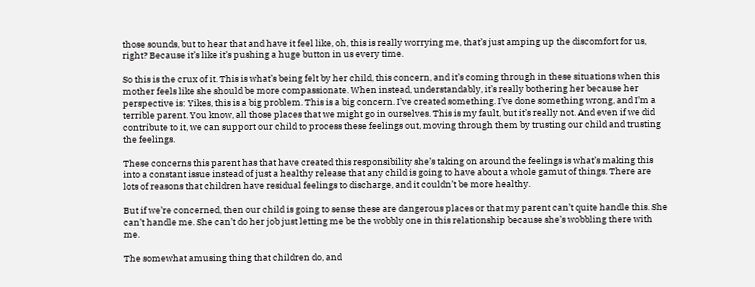those sounds, but to hear that and have it feel like, oh, this is really worrying me, that’s just amping up the discomfort for us, right? Because it’s like it’s pushing a huge button in us every time.

So this is the crux of it. This is what’s being felt by her child, this concern, and it’s coming through in these situations when this mother feels like she should be more compassionate. When instead, understandably, it’s really bothering her because her perspective is: Yikes, this is a big problem. This is a big concern. I’ve created something. I’ve done something wrong, and I’m a terrible parent. You know, all those places that we might go in ourselves. This is my fault, but it’s really not. And even if we did contribute to it, we can support our child to process these feelings out, moving through them by trusting our child and trusting the feelings.

These concerns this parent has that have created this responsibility she’s taking on around the feelings is what’s making this into a constant issue instead of just a healthy release that any child is going to have about a whole gamut of things. There are lots of reasons that children have residual feelings to discharge, and it couldn’t be more healthy.

But if we’re concerned, then our child is going to sense these are dangerous places or that my parent can’t quite handle this. She can’t handle me. She can’t do her job just letting me be the wobbly one in this relationship because she’s wobbling there with me.

The somewhat amusing thing that children do, and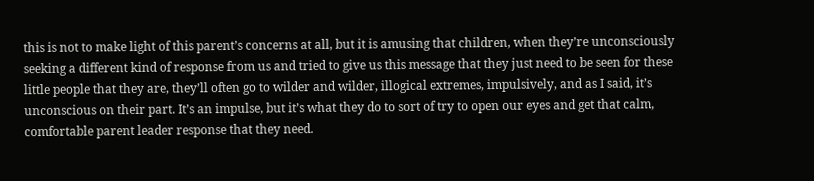this is not to make light of this parent’s concerns at all, but it is amusing that children, when they’re unconsciously seeking a different kind of response from us and tried to give us this message that they just need to be seen for these little people that they are, they’ll often go to wilder and wilder, illogical extremes, impulsively, and as I said, it’s unconscious on their part. It’s an impulse, but it’s what they do to sort of try to open our eyes and get that calm, comfortable parent leader response that they need.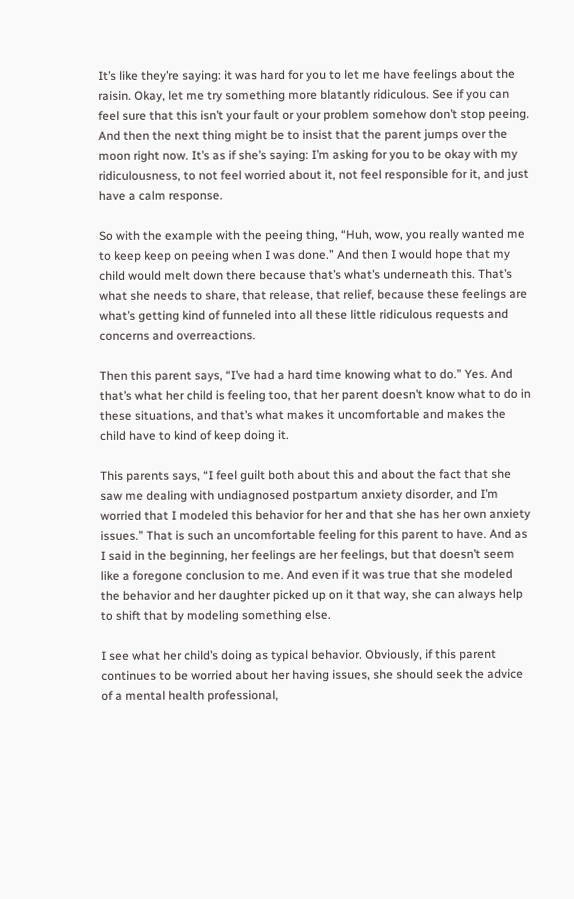It’s like they’re saying: it was hard for you to let me have feelings about the raisin. Okay, let me try something more blatantly ridiculous. See if you can feel sure that this isn’t your fault or your problem somehow don’t stop peeing. And then the next thing might be to insist that the parent jumps over the moon right now. It’s as if she’s saying: I’m asking for you to be okay with my ridiculousness, to not feel worried about it, not feel responsible for it, and just have a calm response.

So with the example with the peeing thing, “Huh, wow, you really wanted me to keep keep on peeing when I was done.” And then I would hope that my child would melt down there because that’s what’s underneath this. That’s what she needs to share, that release, that relief, because these feelings are what’s getting kind of funneled into all these little ridiculous requests and concerns and overreactions.

Then this parent says, “I’ve had a hard time knowing what to do.” Yes. And that’s what her child is feeling too, that her parent doesn’t know what to do in these situations, and that’s what makes it uncomfortable and makes the child have to kind of keep doing it.

This parents says, “I feel guilt both about this and about the fact that she saw me dealing with undiagnosed postpartum anxiety disorder, and I’m worried that I modeled this behavior for her and that she has her own anxiety issues.” That is such an uncomfortable feeling for this parent to have. And as I said in the beginning, her feelings are her feelings, but that doesn’t seem like a foregone conclusion to me. And even if it was true that she modeled the behavior and her daughter picked up on it that way, she can always help to shift that by modeling something else.

I see what her child’s doing as typical behavior. Obviously, if this parent continues to be worried about her having issues, she should seek the advice of a mental health professional,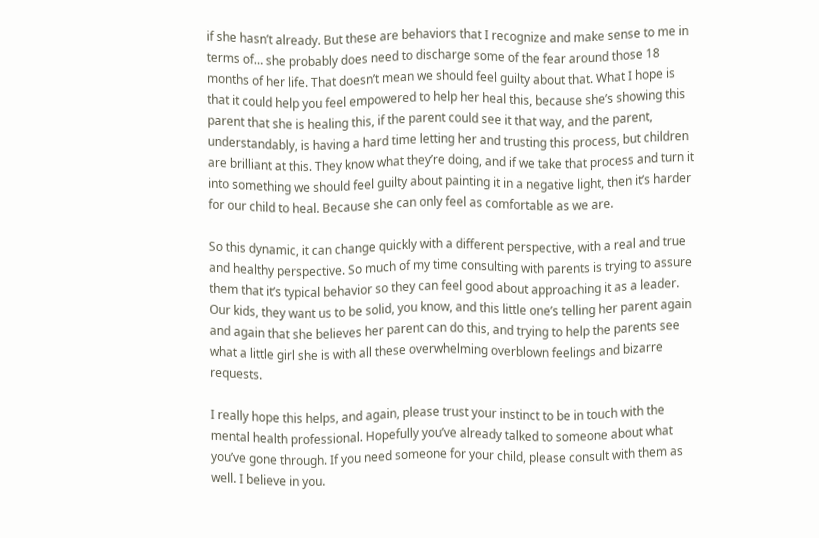if she hasn’t already. But these are behaviors that I recognize and make sense to me in terms of… she probably does need to discharge some of the fear around those 18 months of her life. That doesn’t mean we should feel guilty about that. What I hope is that it could help you feel empowered to help her heal this, because she’s showing this parent that she is healing this, if the parent could see it that way, and the parent, understandably, is having a hard time letting her and trusting this process, but children are brilliant at this. They know what they’re doing, and if we take that process and turn it into something we should feel guilty about painting it in a negative light, then it’s harder for our child to heal. Because she can only feel as comfortable as we are.

So this dynamic, it can change quickly with a different perspective, with a real and true and healthy perspective. So much of my time consulting with parents is trying to assure them that it’s typical behavior so they can feel good about approaching it as a leader. Our kids, they want us to be solid, you know, and this little one’s telling her parent again and again that she believes her parent can do this, and trying to help the parents see what a little girl she is with all these overwhelming overblown feelings and bizarre requests.

I really hope this helps, and again, please trust your instinct to be in touch with the mental health professional. Hopefully you’ve already talked to someone about what you’ve gone through. If you need someone for your child, please consult with them as well. I believe in you.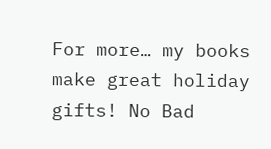For more… my books make great holiday gifts! No Bad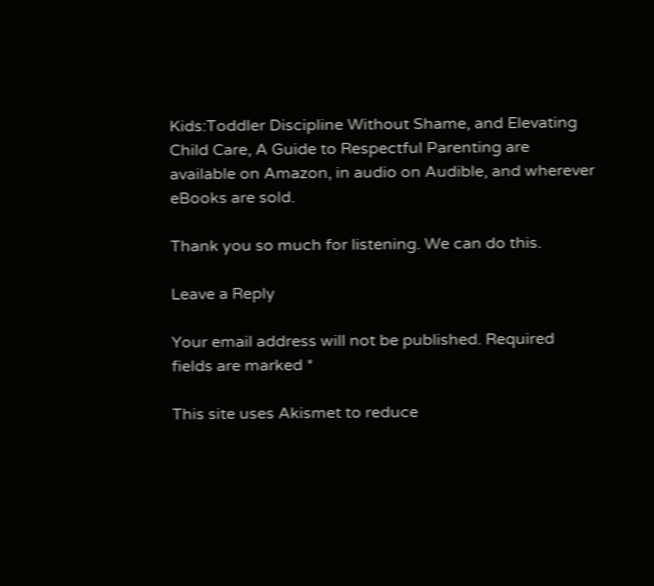Kids:Toddler Discipline Without Shame, and Elevating Child Care, A Guide to Respectful Parenting are available on Amazon, in audio on Audible, and wherever eBooks are sold.

Thank you so much for listening. We can do this.

Leave a Reply

Your email address will not be published. Required fields are marked *

This site uses Akismet to reduce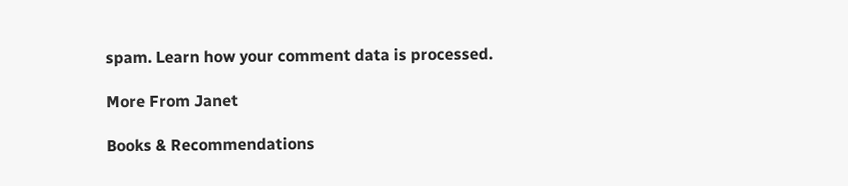spam. Learn how your comment data is processed.

More From Janet

Books & Recommendations